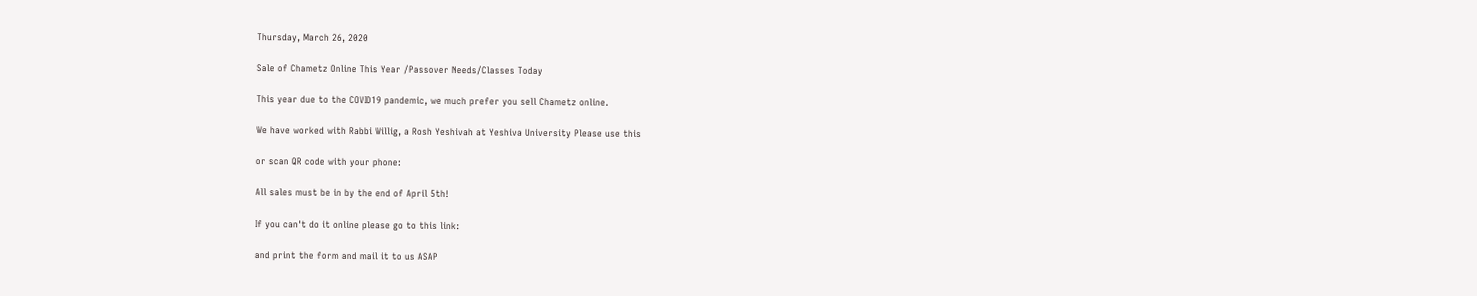Thursday, March 26, 2020

Sale of Chametz Online This Year /Passover Needs/Classes Today

This year due to the COVID19 pandemic, we much prefer you sell Chametz online.

We have worked with Rabbi Willig, a Rosh Yeshivah at Yeshiva University Please use this

or scan QR code with your phone:

All sales must be in by the end of April 5th!

If you can't do it online please go to this link:

and print the form and mail it to us ASAP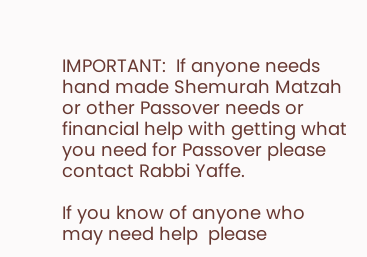IMPORTANT:  If anyone needs hand made Shemurah Matzah or other Passover needs or financial help with getting what you need for Passover please contact Rabbi Yaffe.

If you know of anyone who may need help  please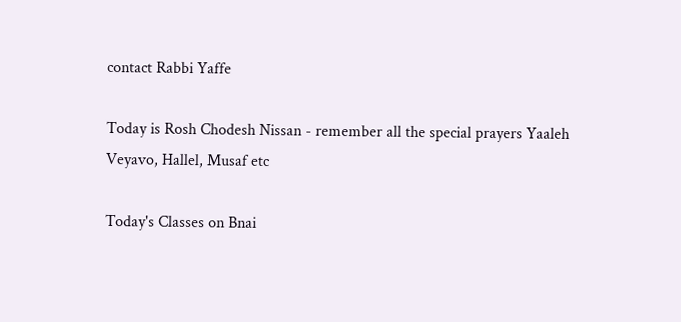contact Rabbi Yaffe

Today is Rosh Chodesh Nissan - remember all the special prayers Yaaleh Veyavo, Hallel, Musaf etc

Today's Classes on Bnai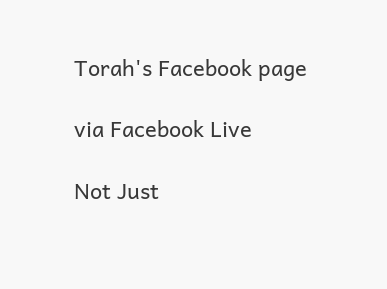Torah's Facebook page

via Facebook Live

Not Just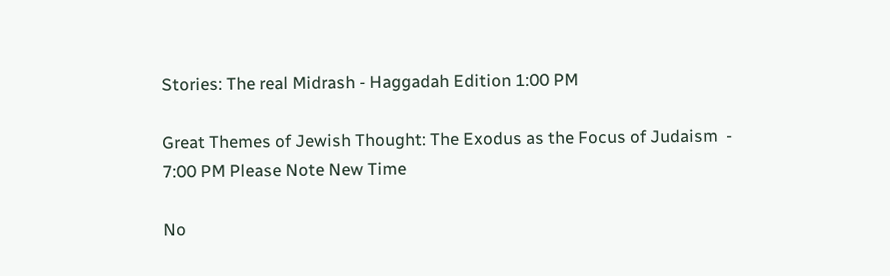Stories: The real Midrash - Haggadah Edition 1:00 PM

Great Themes of Jewish Thought: The Exodus as the Focus of Judaism  -  7:00 PM Please Note New Time

No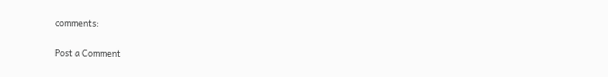comments:

Post a Comment